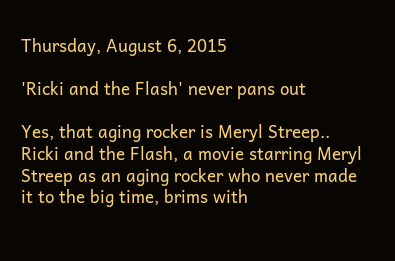Thursday, August 6, 2015

'Ricki and the Flash' never pans out

Yes, that aging rocker is Meryl Streep..
Ricki and the Flash, a movie starring Meryl Streep as an aging rocker who never made it to the big time, brims with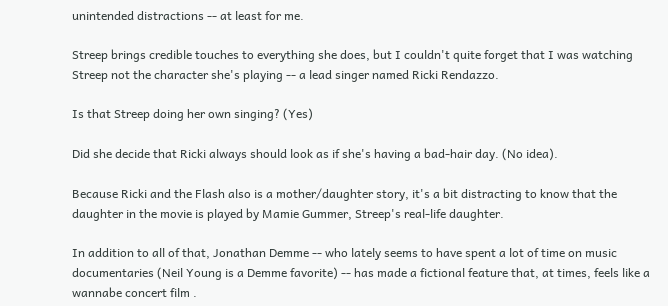unintended distractions -- at least for me.

Streep brings credible touches to everything she does, but I couldn't quite forget that I was watching Streep not the character she's playing -- a lead singer named Ricki Rendazzo.

Is that Streep doing her own singing? (Yes)

Did she decide that Ricki always should look as if she's having a bad-hair day. (No idea).

Because Ricki and the Flash also is a mother/daughter story, it's a bit distracting to know that the daughter in the movie is played by Mamie Gummer, Streep's real-life daughter.

In addition to all of that, Jonathan Demme -- who lately seems to have spent a lot of time on music documentaries (Neil Young is a Demme favorite) -- has made a fictional feature that, at times, feels like a wannabe concert film .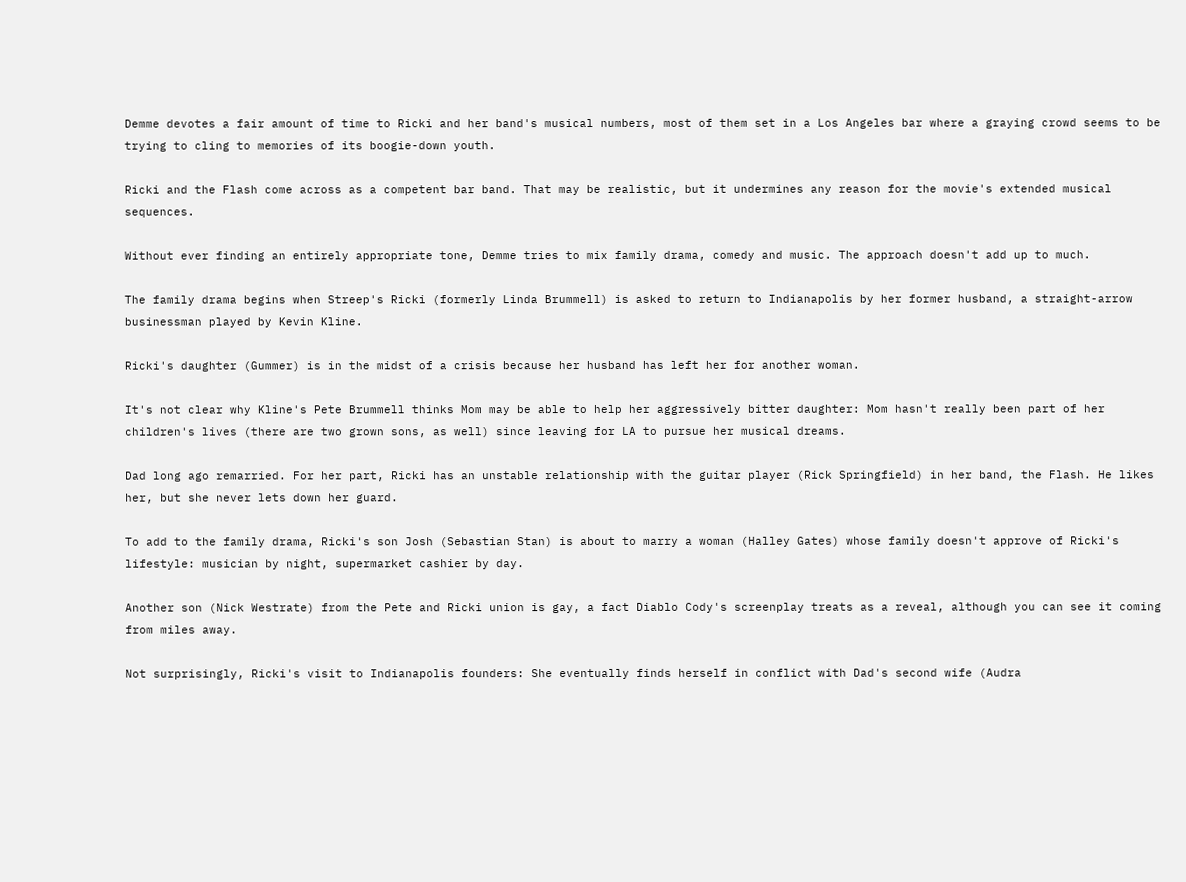Demme devotes a fair amount of time to Ricki and her band's musical numbers, most of them set in a Los Angeles bar where a graying crowd seems to be trying to cling to memories of its boogie-down youth.

Ricki and the Flash come across as a competent bar band. That may be realistic, but it undermines any reason for the movie's extended musical sequences.

Without ever finding an entirely appropriate tone, Demme tries to mix family drama, comedy and music. The approach doesn't add up to much.

The family drama begins when Streep's Ricki (formerly Linda Brummell) is asked to return to Indianapolis by her former husband, a straight-arrow businessman played by Kevin Kline.

Ricki's daughter (Gummer) is in the midst of a crisis because her husband has left her for another woman.

It's not clear why Kline's Pete Brummell thinks Mom may be able to help her aggressively bitter daughter: Mom hasn't really been part of her children's lives (there are two grown sons, as well) since leaving for LA to pursue her musical dreams.

Dad long ago remarried. For her part, Ricki has an unstable relationship with the guitar player (Rick Springfield) in her band, the Flash. He likes her, but she never lets down her guard.

To add to the family drama, Ricki's son Josh (Sebastian Stan) is about to marry a woman (Halley Gates) whose family doesn't approve of Ricki's lifestyle: musician by night, supermarket cashier by day.

Another son (Nick Westrate) from the Pete and Ricki union is gay, a fact Diablo Cody's screenplay treats as a reveal, although you can see it coming from miles away.

Not surprisingly, Ricki's visit to Indianapolis founders: She eventually finds herself in conflict with Dad's second wife (Audra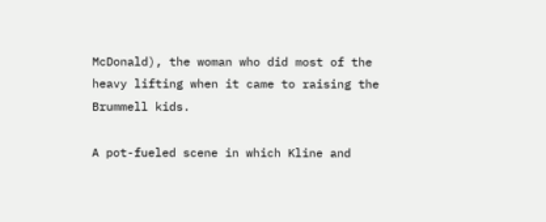McDonald), the woman who did most of the heavy lifting when it came to raising the Brummell kids.

A pot-fueled scene in which Kline and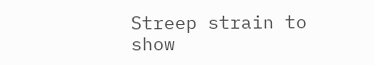Streep strain to show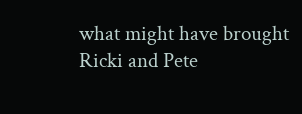what might have brought Ricki and Pete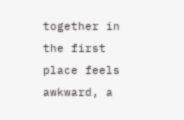together in the first place feels awkward, a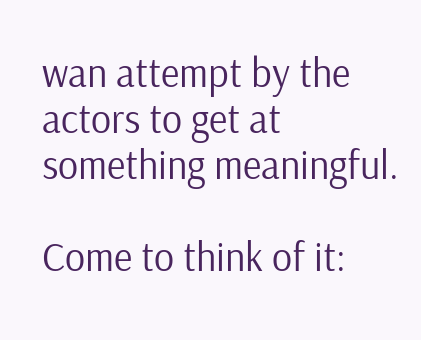wan attempt by the actors to get at something meaningful.

Come to think of it: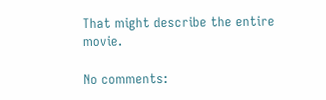That might describe the entire movie.

No comments: